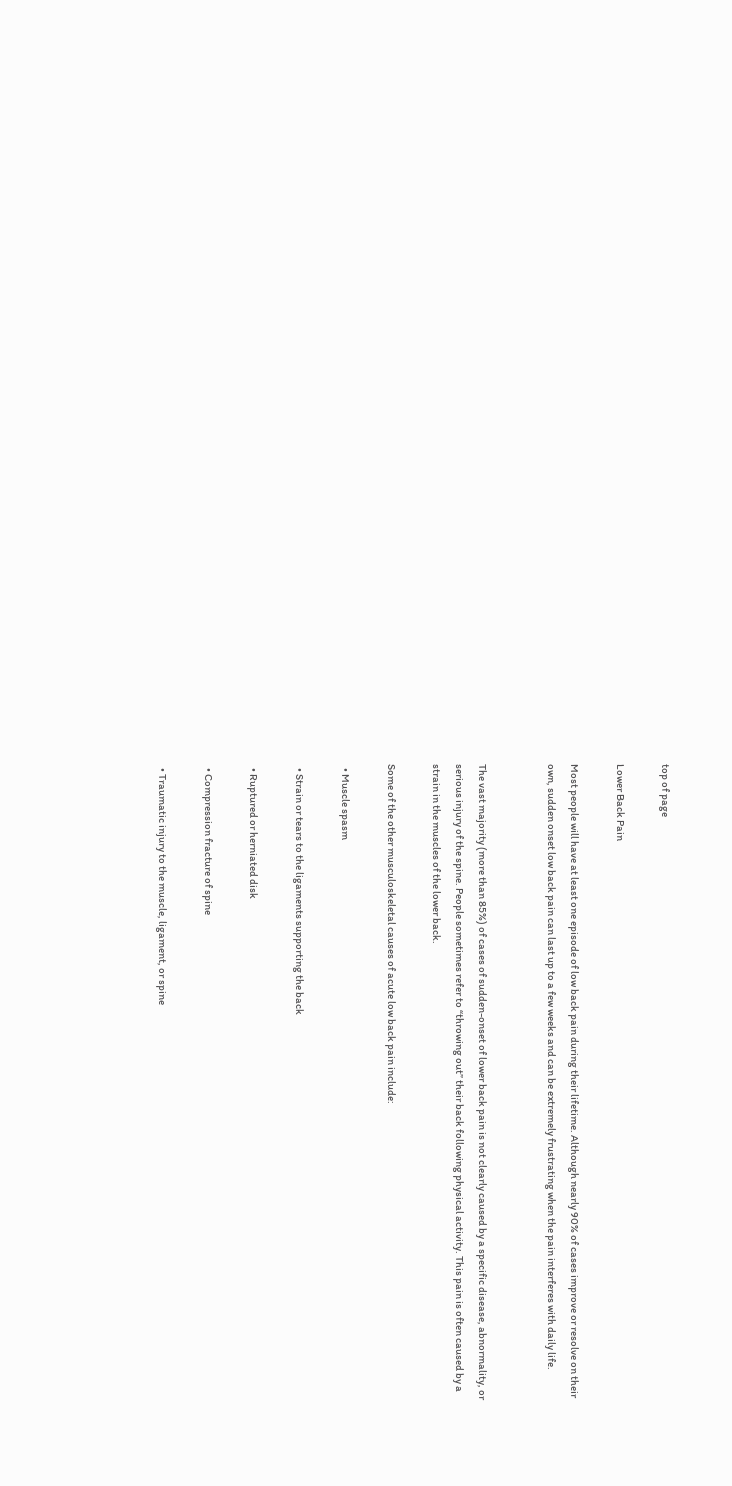top of page

Lower Back Pain

Most people will have at least one episode of low back pain during their lifetime. Although nearly 90% of cases improve or resolve on their own, sudden onset low back pain can last up to a few weeks and can be extremely frustrating when the pain interferes with daily life.


The vast majority (more than 85%) of cases of sudden-onset of lower back pain is not clearly caused by a specific disease, abnormality, or serious injury of the spine. People sometimes refer to “throwing out” their back following physical activity. This pain is often caused by a strain in the muscles of the lower back.

Some of the other musculoskeletal causes of acute low back pain include:

  • Muscle spasm

  • Strain or tears to the ligaments supporting the back

  • Ruptured or herniated disk

  • Compression fracture of spine

  • Traumatic injury to the muscle, ligament, or spine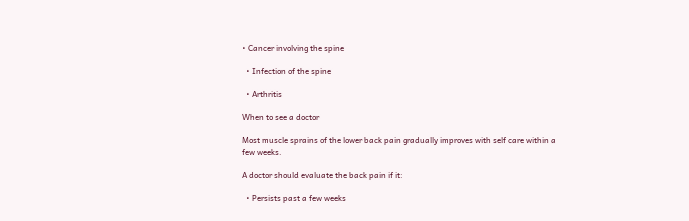• Cancer involving the spine

  • Infection of the spine

  • Arthritis

When to see a doctor

Most muscle sprains of the lower back pain gradually improves with self care within a few weeks.

A doctor should evaluate the back pain if it:

  • Persists past a few weeks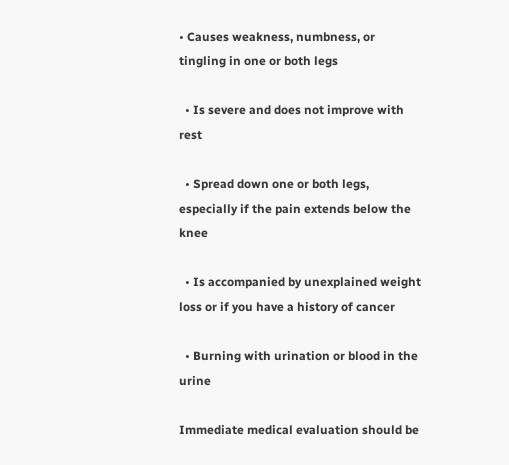• Causes weakness, numbness, or tingling in one or both legs

  • Is severe and does not improve with rest

  • Spread down one or both legs, especially if the pain extends below the knee

  • Is accompanied by unexplained weight loss or if you have a history of cancer

  • Burning with urination or blood in the urine

Immediate medical evaluation should be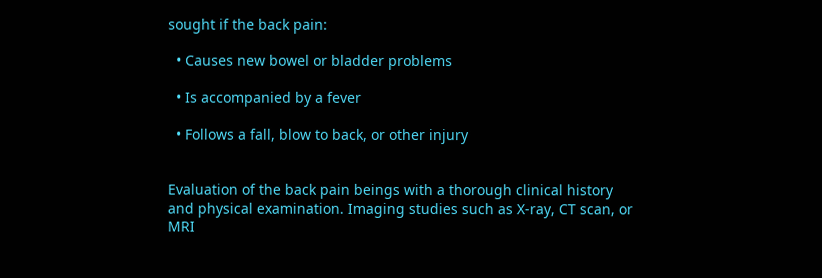sought if the back pain:

  • Causes new bowel or bladder problems

  • Is accompanied by a fever

  • Follows a fall, blow to back, or other injury


Evaluation of the back pain beings with a thorough clinical history and physical examination. Imaging studies such as X-ray, CT scan, or MRI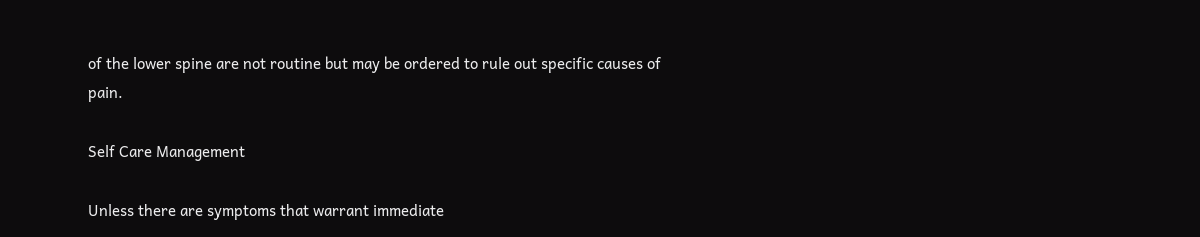of the lower spine are not routine but may be ordered to rule out specific causes of pain.

Self Care Management

Unless there are symptoms that warrant immediate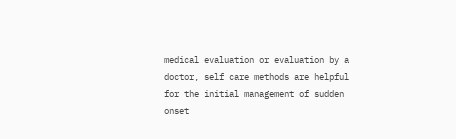medical evaluation or evaluation by a doctor, self care methods are helpful for the initial management of sudden onset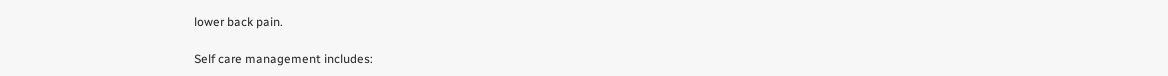lower back pain.

Self care management includes: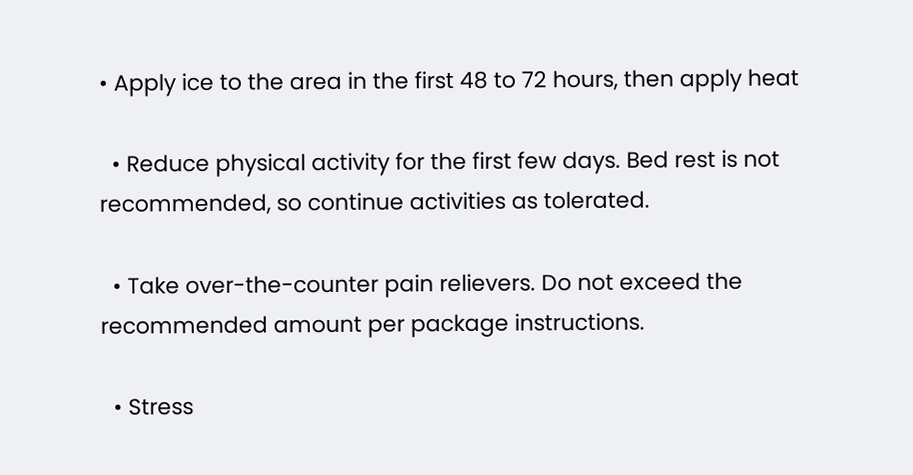• Apply ice to the area in the first 48 to 72 hours, then apply heat

  • Reduce physical activity for the first few days. Bed rest is not recommended, so continue activities as tolerated.

  • Take over-the-counter pain relievers. Do not exceed the recommended amount per package instructions.

  • Stress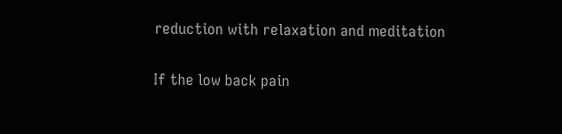reduction with relaxation and meditation

If the low back pain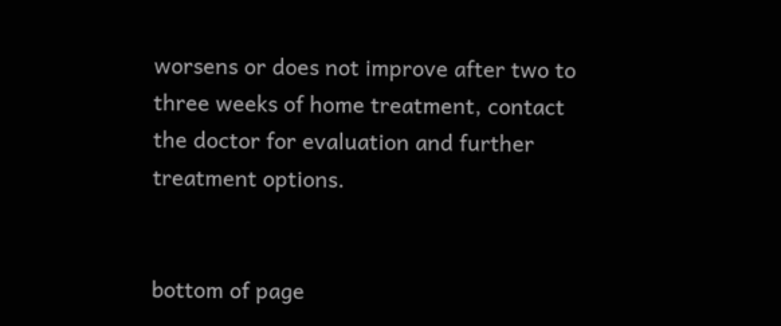worsens or does not improve after two to three weeks of home treatment, contact the doctor for evaluation and further treatment options.


bottom of page